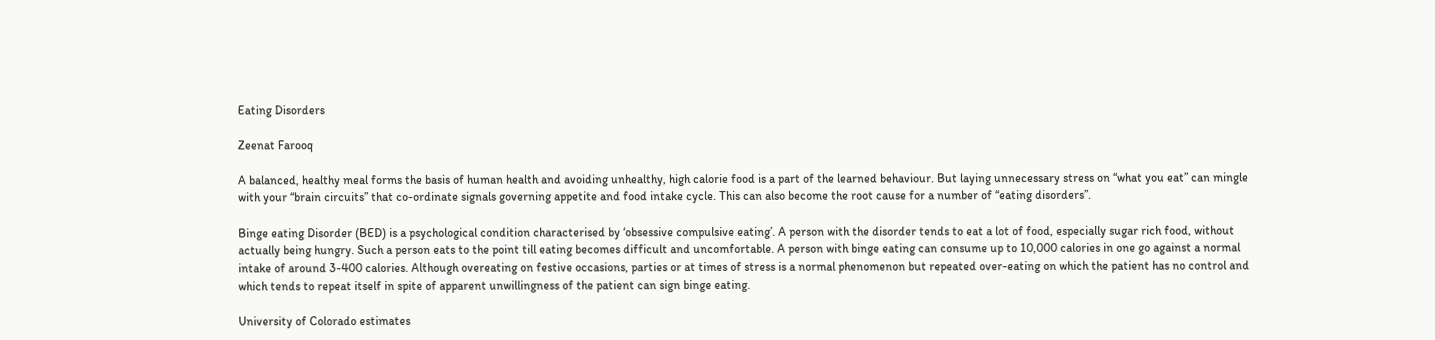Eating Disorders

Zeenat Farooq

A balanced, healthy meal forms the basis of human health and avoiding unhealthy, high calorie food is a part of the learned behaviour. But laying unnecessary stress on “what you eat” can mingle with your “brain circuits” that co-ordinate signals governing appetite and food intake cycle. This can also become the root cause for a number of “eating disorders”.

Binge eating Disorder (BED) is a psychological condition characterised by ‘obsessive compulsive eating’. A person with the disorder tends to eat a lot of food, especially sugar rich food, without actually being hungry. Such a person eats to the point till eating becomes difficult and uncomfortable. A person with binge eating can consume up to 10,000 calories in one go against a normal intake of around 3-400 calories. Although overeating on festive occasions, parties or at times of stress is a normal phenomenon but repeated over-eating on which the patient has no control and which tends to repeat itself in spite of apparent unwillingness of the patient can sign binge eating.

University of Colorado estimates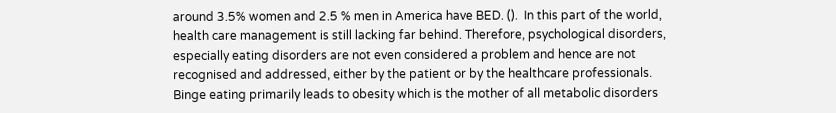around 3.5% women and 2.5 % men in America have BED. ().  In this part of the world, health care management is still lacking far behind. Therefore, psychological disorders, especially eating disorders are not even considered a problem and hence are not recognised and addressed, either by the patient or by the healthcare professionals. Binge eating primarily leads to obesity which is the mother of all metabolic disorders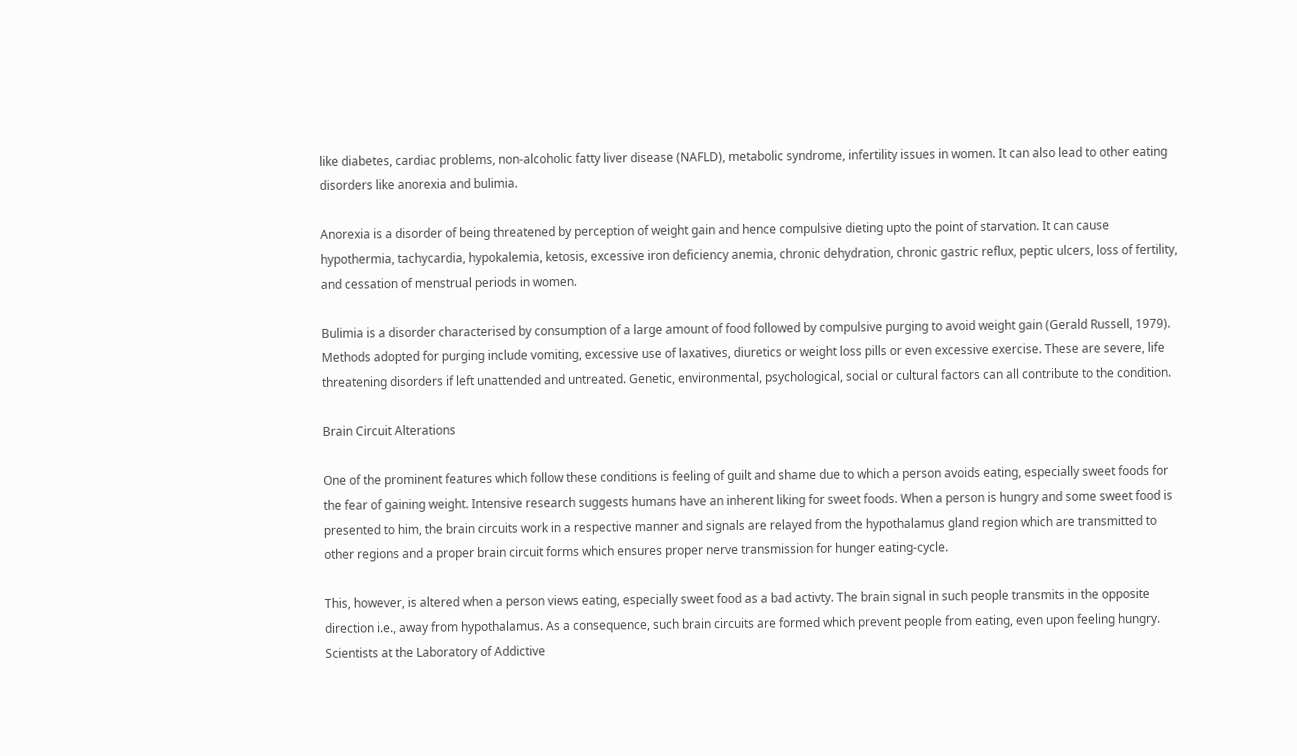like diabetes, cardiac problems, non-alcoholic fatty liver disease (NAFLD), metabolic syndrome, infertility issues in women. It can also lead to other eating disorders like anorexia and bulimia.

Anorexia is a disorder of being threatened by perception of weight gain and hence compulsive dieting upto the point of starvation. It can cause hypothermia, tachycardia, hypokalemia, ketosis, excessive iron deficiency anemia, chronic dehydration, chronic gastric reflux, peptic ulcers, loss of fertility, and cessation of menstrual periods in women.

Bulimia is a disorder characterised by consumption of a large amount of food followed by compulsive purging to avoid weight gain (Gerald Russell, 1979). Methods adopted for purging include vomiting, excessive use of laxatives, diuretics or weight loss pills or even excessive exercise. These are severe, life threatening disorders if left unattended and untreated. Genetic, environmental, psychological, social or cultural factors can all contribute to the condition.

Brain Circuit Alterations

One of the prominent features which follow these conditions is feeling of guilt and shame due to which a person avoids eating, especially sweet foods for the fear of gaining weight. Intensive research suggests humans have an inherent liking for sweet foods. When a person is hungry and some sweet food is presented to him, the brain circuits work in a respective manner and signals are relayed from the hypothalamus gland region which are transmitted to other regions and a proper brain circuit forms which ensures proper nerve transmission for hunger eating-cycle.

This, however, is altered when a person views eating, especially sweet food as a bad activty. The brain signal in such people transmits in the opposite direction i.e., away from hypothalamus. As a consequence, such brain circuits are formed which prevent people from eating, even upon feeling hungry. Scientists at the Laboratory of Addictive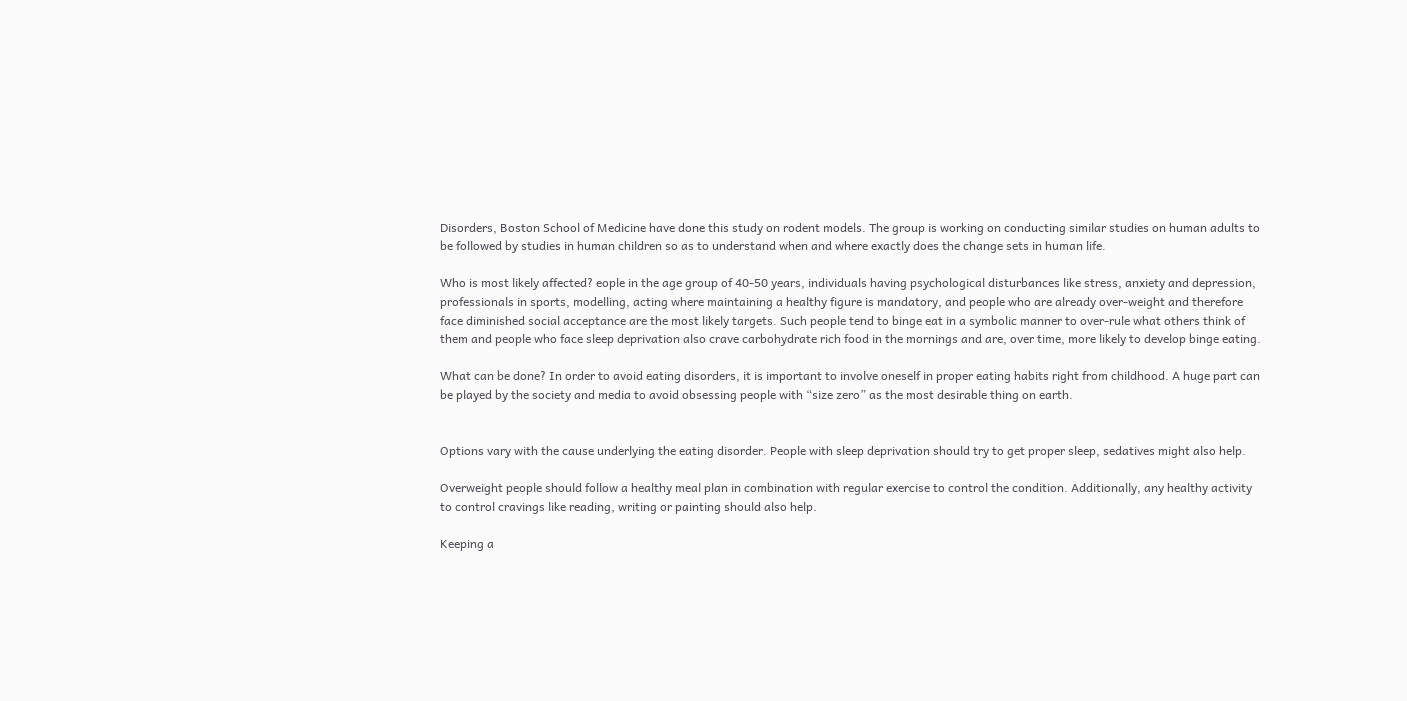Disorders, Boston School of Medicine have done this study on rodent models. The group is working on conducting similar studies on human adults to be followed by studies in human children so as to understand when and where exactly does the change sets in human life.

Who is most likely affected? eople in the age group of 40-50 years, individuals having psychological disturbances like stress, anxiety and depression, professionals in sports, modelling, acting where maintaining a healthy figure is mandatory, and people who are already over-weight and therefore face diminished social acceptance are the most likely targets. Such people tend to binge eat in a symbolic manner to over-rule what others think of them and people who face sleep deprivation also crave carbohydrate rich food in the mornings and are, over time, more likely to develop binge eating.

What can be done? In order to avoid eating disorders, it is important to involve oneself in proper eating habits right from childhood. A huge part can be played by the society and media to avoid obsessing people with “size zero” as the most desirable thing on earth.


Options vary with the cause underlying the eating disorder. People with sleep deprivation should try to get proper sleep, sedatives might also help.

Overweight people should follow a healthy meal plan in combination with regular exercise to control the condition. Additionally, any healthy activity to control cravings like reading, writing or painting should also help.

Keeping a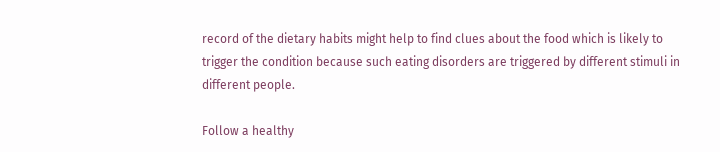record of the dietary habits might help to find clues about the food which is likely to trigger the condition because such eating disorders are triggered by different stimuli in different people.

Follow a healthy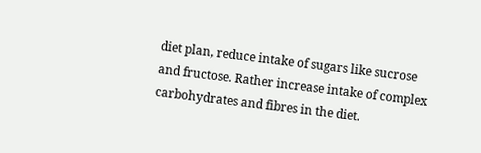diet plan, reduce intake of sugars like sucrose and fructose. Rather increase intake of complex carbohydrates and fibres in the diet.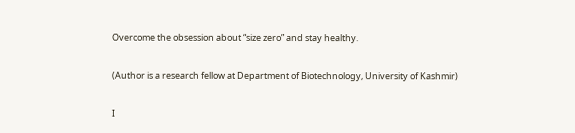Overcome the obsession about “size zero” and stay healthy.

(Author is a research fellow at Department of Biotechnology, University of Kashmir)

I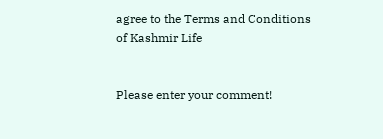agree to the Terms and Conditions of Kashmir Life


Please enter your comment!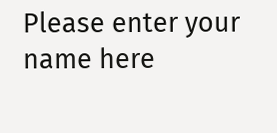Please enter your name here